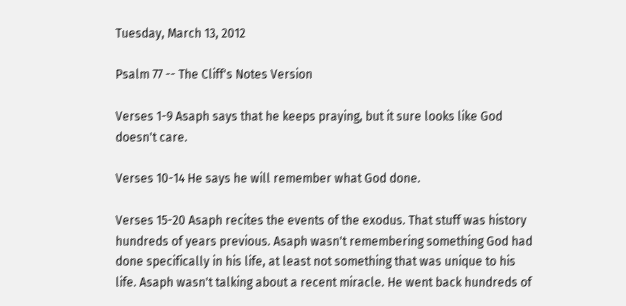Tuesday, March 13, 2012

Psalm 77 -- The Cliff's Notes Version

Verses 1-9 Asaph says that he keeps praying, but it sure looks like God doesn't care.

Verses 10-14 He says he will remember what God done.

Verses 15-20 Asaph recites the events of the exodus. That stuff was history hundreds of years previous. Asaph wasn't remembering something God had done specifically in his life, at least not something that was unique to his life. Asaph wasn't talking about a recent miracle. He went back hundreds of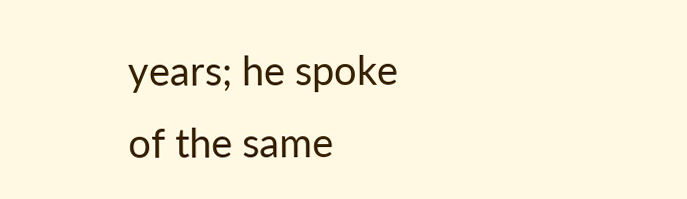years; he spoke of the same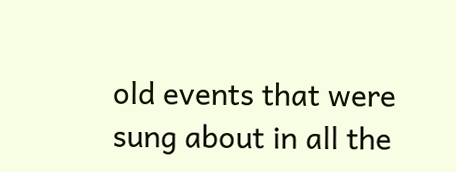old events that were sung about in all the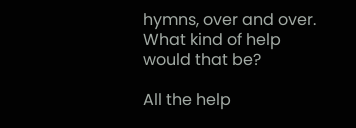hymns, over and over. What kind of help would that be?

All the help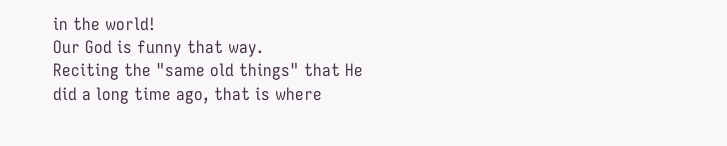in the world!
Our God is funny that way.
Reciting the "same old things" that He did a long time ago, that is where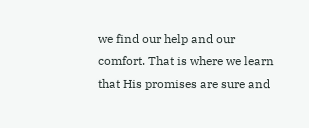we find our help and our comfort. That is where we learn that His promises are sure and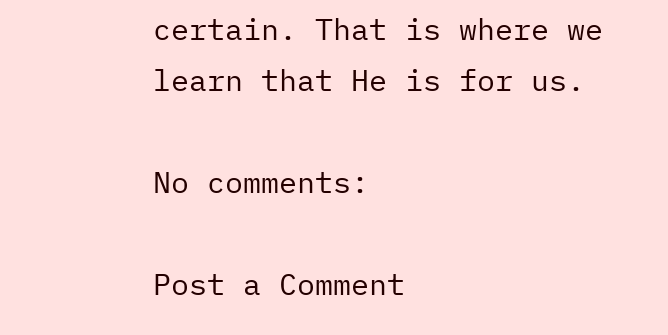certain. That is where we learn that He is for us.

No comments:

Post a Comment